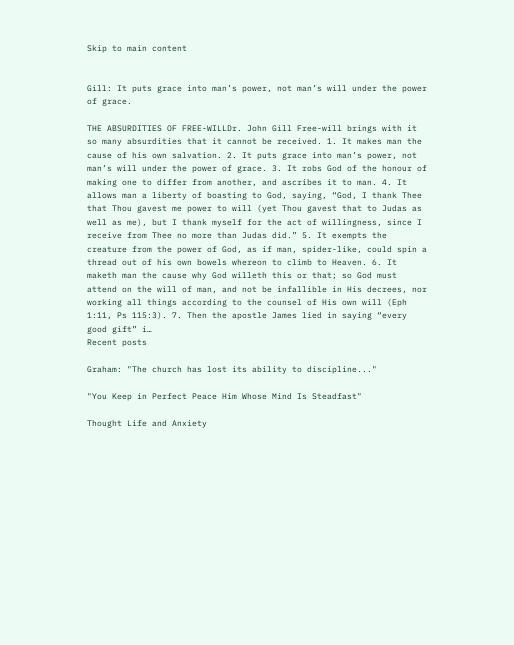Skip to main content


Gill: It puts grace into man’s power, not man’s will under the power of grace.

THE ABSURDITIES OF FREE-WILLDr. John Gill Free-will brings with it so many absurdities that it cannot be received. 1. It makes man the cause of his own salvation. 2. It puts grace into man’s power, not man’s will under the power of grace. 3. It robs God of the honour of making one to differ from another, and ascribes it to man. 4. It allows man a liberty of boasting to God, saying, “God, I thank Thee that Thou gavest me power to will (yet Thou gavest that to Judas as well as me), but I thank myself for the act of willingness, since I receive from Thee no more than Judas did.” 5. It exempts the creature from the power of God, as if man, spider-like, could spin a thread out of his own bowels whereon to climb to Heaven. 6. It maketh man the cause why God willeth this or that; so God must attend on the will of man, and not be infallible in His decrees, nor working all things according to the counsel of His own will (Eph 1:11, Ps 115:3). 7. Then the apostle James lied in saying “every good gift” i…
Recent posts

Graham: "The church has lost its ability to discipline..."

"You Keep in Perfect Peace Him Whose Mind Is Steadfast"

Thought Life and Anxiety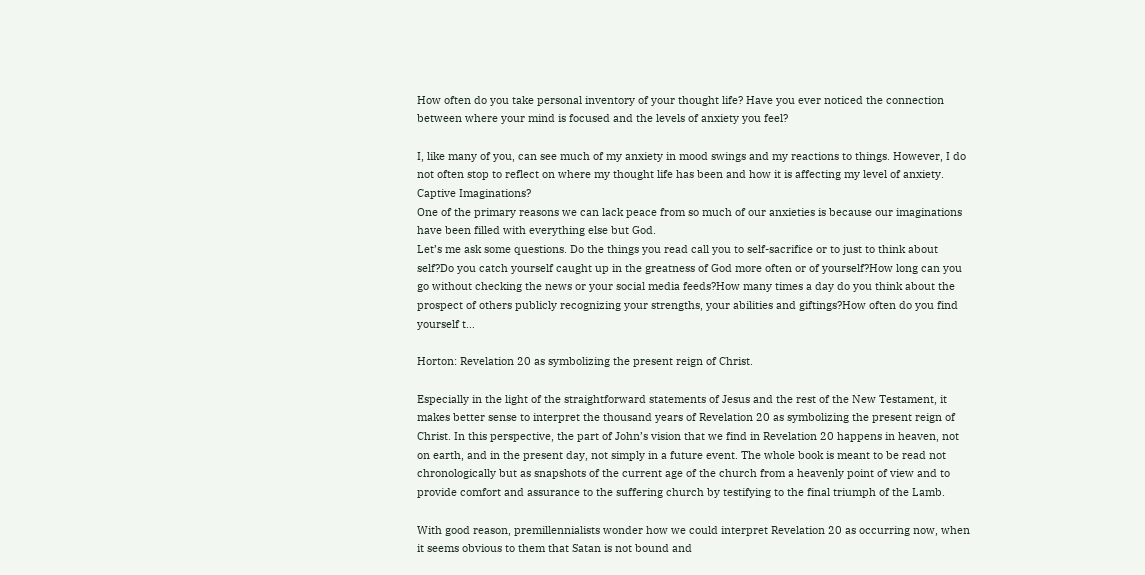How often do you take personal inventory of your thought life? Have you ever noticed the connection between where your mind is focused and the levels of anxiety you feel?

I, like many of you, can see much of my anxiety in mood swings and my reactions to things. However, I do not often stop to reflect on where my thought life has been and how it is affecting my level of anxiety.
Captive Imaginations?
One of the primary reasons we can lack peace from so much of our anxieties is because our imaginations have been filled with everything else but God.
Let’s me ask some questions. Do the things you read call you to self-sacrifice or to just to think about self?Do you catch yourself caught up in the greatness of God more often or of yourself?How long can you go without checking the news or your social media feeds?How many times a day do you think about the prospect of others publicly recognizing your strengths, your abilities and giftings?How often do you find yourself t…

Horton: Revelation 20 as symbolizing the present reign of Christ.

Especially in the light of the straightforward statements of Jesus and the rest of the New Testament, it makes better sense to interpret the thousand years of Revelation 20 as symbolizing the present reign of Christ. In this perspective, the part of John’s vision that we find in Revelation 20 happens in heaven, not on earth, and in the present day, not simply in a future event. The whole book is meant to be read not chronologically but as snapshots of the current age of the church from a heavenly point of view and to provide comfort and assurance to the suffering church by testifying to the final triumph of the Lamb.

With good reason, premillennialists wonder how we could interpret Revelation 20 as occurring now, when it seems obvious to them that Satan is not bound and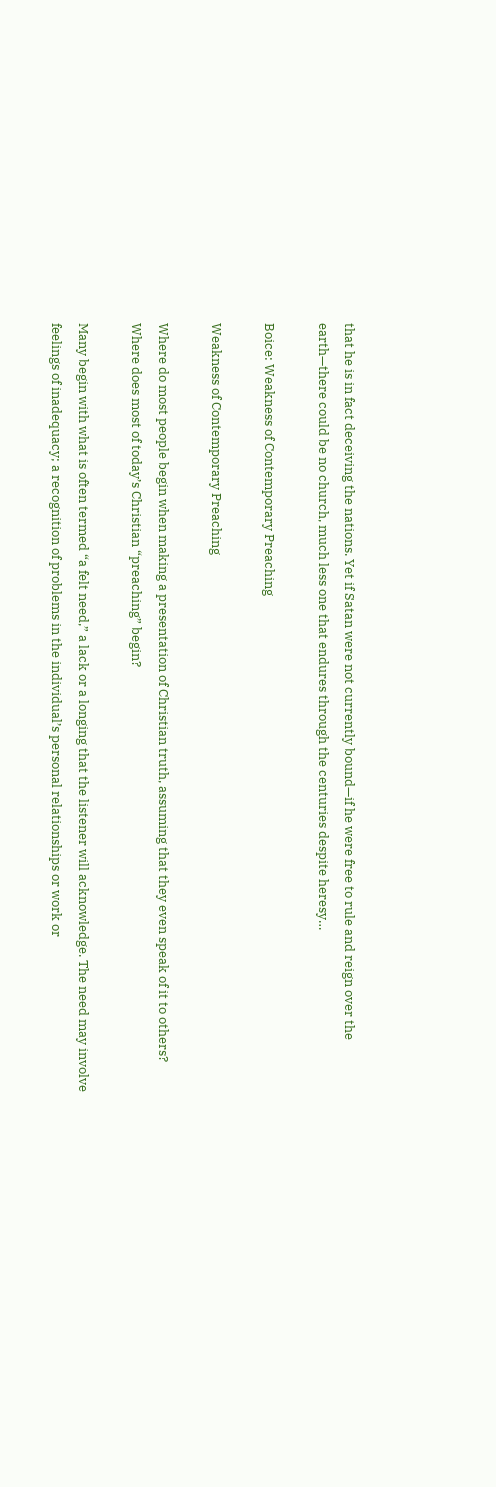that he is in fact deceiving the nations. Yet if Satan were not currently bound—if he were free to rule and reign over the earth—there could be no church, much less one that endures through the centuries despite heresy…

Boice: Weakness of Contemporary Preaching

Weakness of Contemporary Preaching

Where do most people begin when making a presentation of Christian truth, assuming that they even speak of it to others? Where does most of today’s Christian “preaching” begin?

Many begin with what is often termed “a felt need,” a lack or a longing that the listener will acknowledge. The need may involve feelings of inadequacy; a recognition of problems in the individual’s personal relationships or work or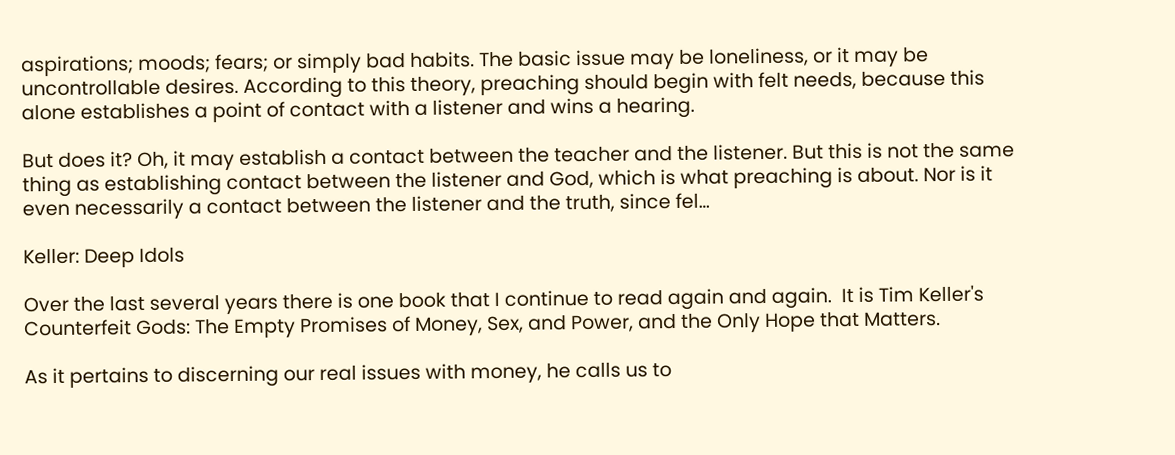aspirations; moods; fears; or simply bad habits. The basic issue may be loneliness, or it may be uncontrollable desires. According to this theory, preaching should begin with felt needs, because this alone establishes a point of contact with a listener and wins a hearing.

But does it? Oh, it may establish a contact between the teacher and the listener. But this is not the same thing as establishing contact between the listener and God, which is what preaching is about. Nor is it even necessarily a contact between the listener and the truth, since fel…

Keller: Deep Idols

Over the last several years there is one book that I continue to read again and again.  It is Tim Keller's Counterfeit Gods: The Empty Promises of Money, Sex, and Power, and the Only Hope that Matters.

As it pertains to discerning our real issues with money, he calls us to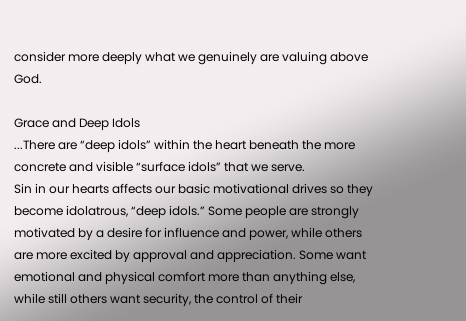consider more deeply what we genuinely are valuing above God.

Grace and Deep Idols
...There are “deep idols” within the heart beneath the more concrete and visible “surface idols” that we serve.
Sin in our hearts affects our basic motivational drives so they become idolatrous, “deep idols.” Some people are strongly motivated by a desire for influence and power, while others are more excited by approval and appreciation. Some want emotional and physical comfort more than anything else, while still others want security, the control of their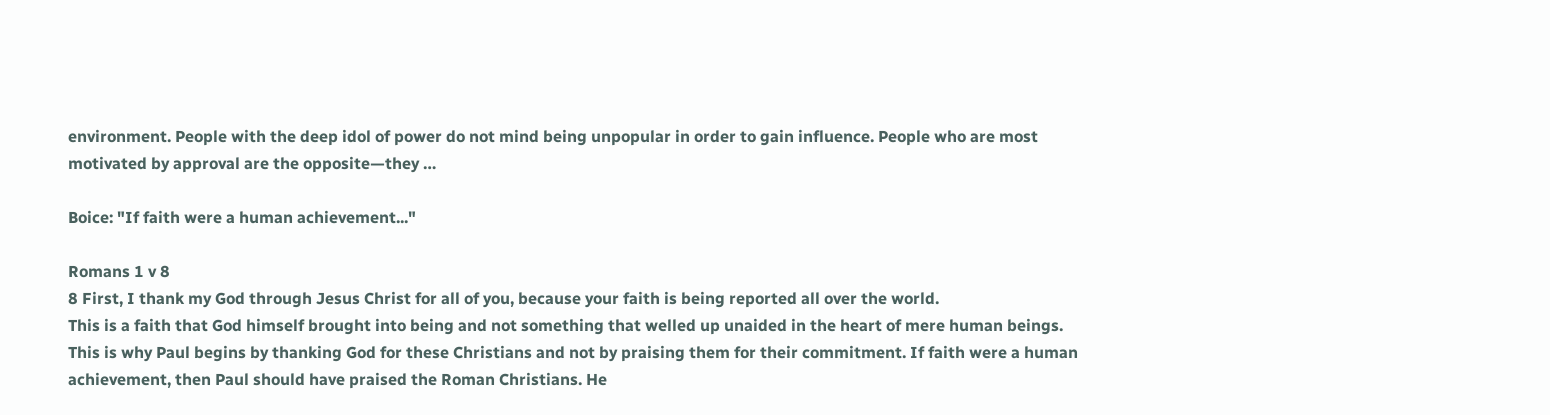environment. People with the deep idol of power do not mind being unpopular in order to gain influence. People who are most motivated by approval are the opposite—they …

Boice: "If faith were a human achievement..."

Romans 1 v 8
8 First, I thank my God through Jesus Christ for all of you, because your faith is being reported all over the world.
This is a faith that God himself brought into being and not something that welled up unaided in the heart of mere human beings. This is why Paul begins by thanking God for these Christians and not by praising them for their commitment. If faith were a human achievement, then Paul should have praised the Roman Christians. He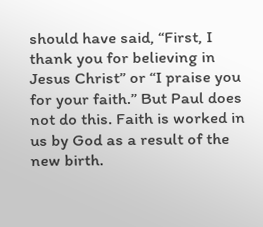should have said, “First, I thank you for believing in Jesus Christ” or “I praise you for your faith.” But Paul does not do this. Faith is worked in us by God as a result of the new birth.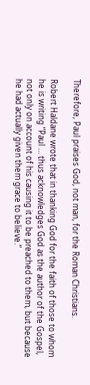Therefore, Paul praises God, not man, for the Roman Christians.

Robert Haldane wrote that in thanking God for the faith of those to whom he is writing “Paul … thus acknowledges God as the author of the Gospel, not only on account of his causing it to be preached to them, but because he had actually given them grace to believe.”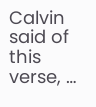Calvin said of this verse, …